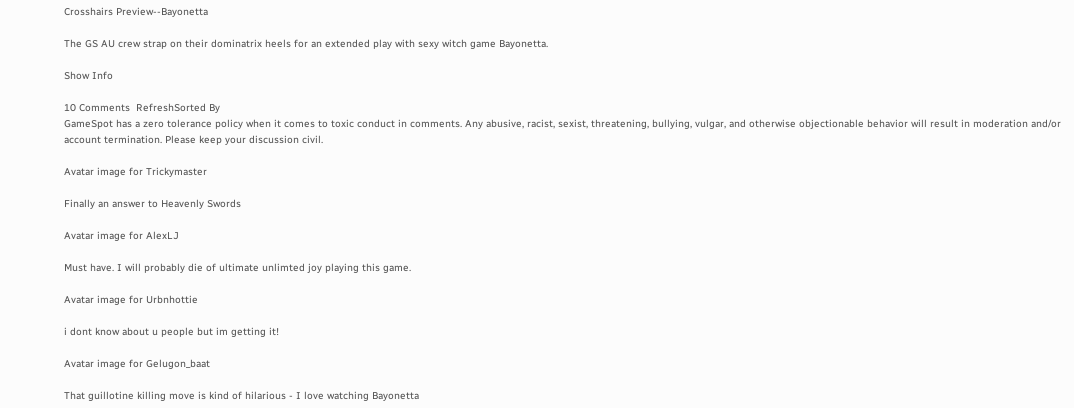Crosshairs Preview--Bayonetta

The GS AU crew strap on their dominatrix heels for an extended play with sexy witch game Bayonetta.

Show Info

10 Comments  RefreshSorted By
GameSpot has a zero tolerance policy when it comes to toxic conduct in comments. Any abusive, racist, sexist, threatening, bullying, vulgar, and otherwise objectionable behavior will result in moderation and/or account termination. Please keep your discussion civil.

Avatar image for Trickymaster

Finally an answer to Heavenly Swords

Avatar image for AlexLJ

Must have. I will probably die of ultimate unlimted joy playing this game.

Avatar image for Urbnhottie

i dont know about u people but im getting it!

Avatar image for Gelugon_baat

That guillotine killing move is kind of hilarious - I love watching Bayonetta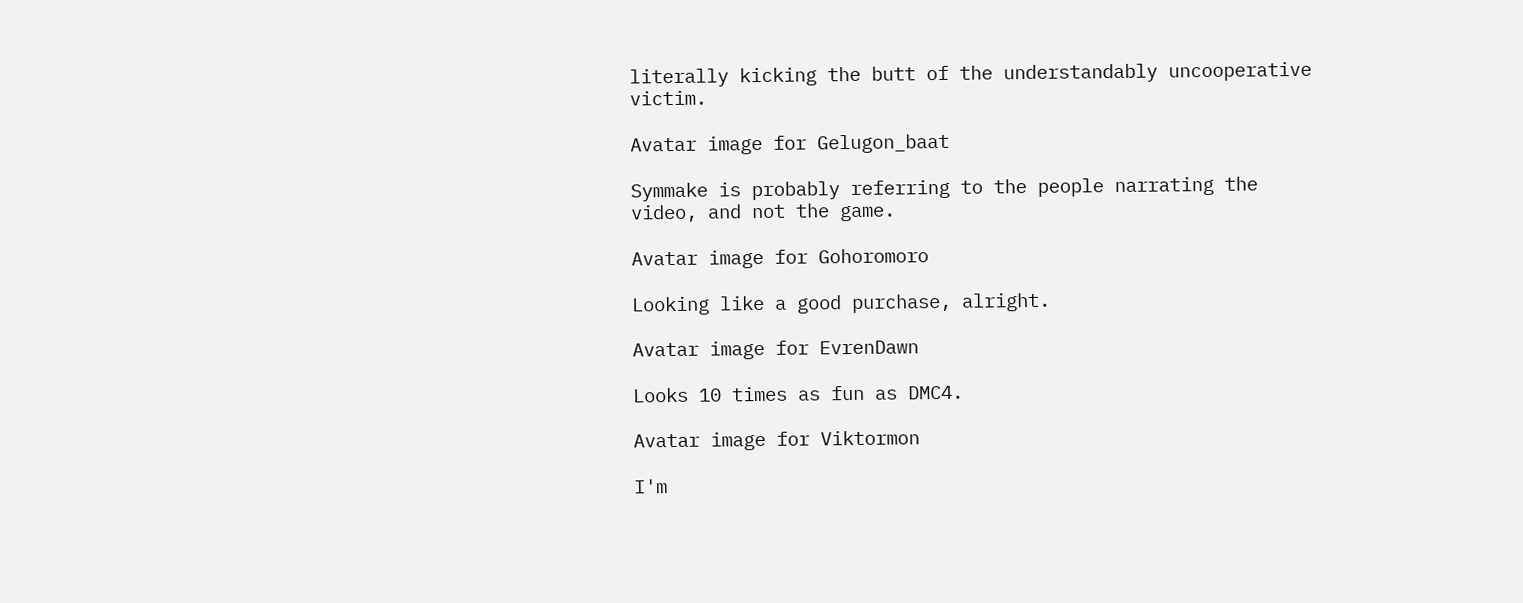literally kicking the butt of the understandably uncooperative victim.

Avatar image for Gelugon_baat

Symmake is probably referring to the people narrating the video, and not the game.

Avatar image for Gohoromoro

Looking like a good purchase, alright.

Avatar image for EvrenDawn

Looks 10 times as fun as DMC4.

Avatar image for Viktormon

I'm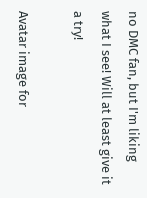no DMC fan, but I'm liking what I see! Will at least give it a try!

Avatar image for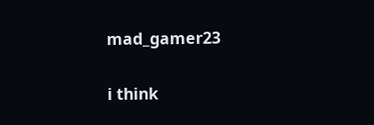mad_gamer23

i think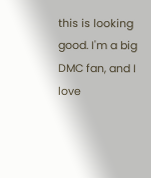this is looking good. I'm a big DMC fan, and I love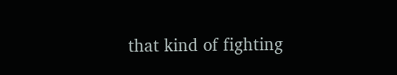that kind of fighting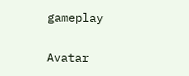gameplay

Avatar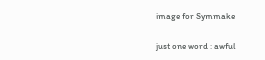image for Symmake

just one word : awful